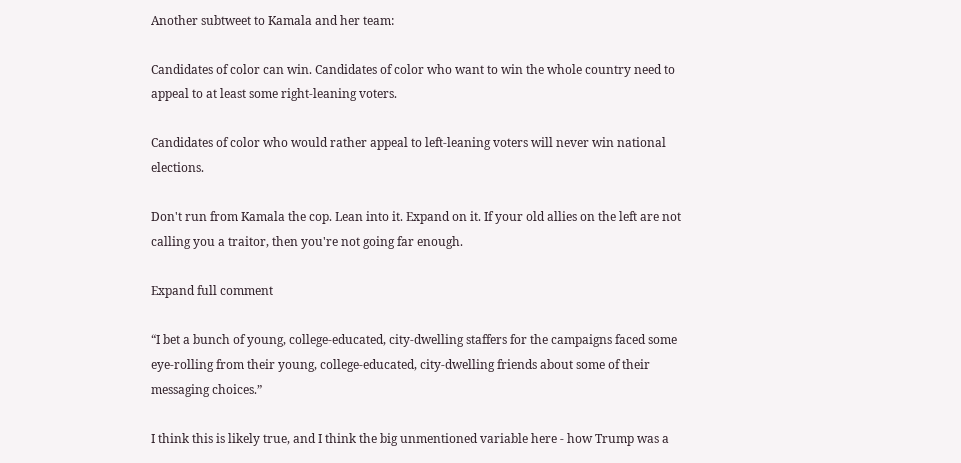Another subtweet to Kamala and her team:

Candidates of color can win. Candidates of color who want to win the whole country need to appeal to at least some right-leaning voters.

Candidates of color who would rather appeal to left-leaning voters will never win national elections.

Don't run from Kamala the cop. Lean into it. Expand on it. If your old allies on the left are not calling you a traitor, then you're not going far enough.

Expand full comment

“I bet a bunch of young, college-educated, city-dwelling staffers for the campaigns faced some eye-rolling from their young, college-educated, city-dwelling friends about some of their messaging choices.”

I think this is likely true, and I think the big unmentioned variable here - how Trump was a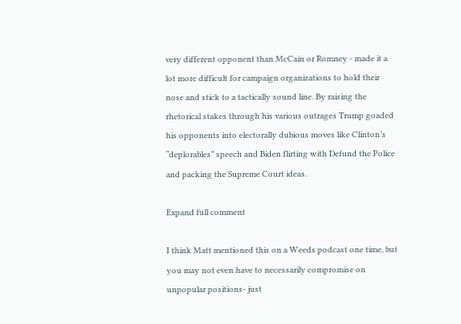very different opponent than McCain or Romney - made it a lot more difficult for campaign organizations to hold their nose and stick to a tactically sound line. By raising the rhetorical stakes through his various outrages Trump goaded his opponents into electorally dubious moves like Clinton’s “deplorables” speech and Biden flirting with Defund the Police and packing the Supreme Court ideas.

Expand full comment

I think Matt mentioned this on a Weeds podcast one time, but you may not even have to necessarily compromise on unpopular positions- just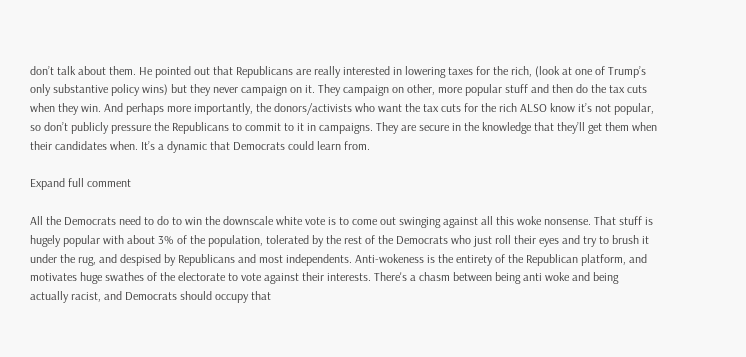don’t talk about them. He pointed out that Republicans are really interested in lowering taxes for the rich, (look at one of Trump’s only substantive policy wins) but they never campaign on it. They campaign on other, more popular stuff and then do the tax cuts when they win. And perhaps more importantly, the donors/activists who want the tax cuts for the rich ALSO know it’s not popular, so don’t publicly pressure the Republicans to commit to it in campaigns. They are secure in the knowledge that they’ll get them when their candidates when. It’s a dynamic that Democrats could learn from.

Expand full comment

All the Democrats need to do to win the downscale white vote is to come out swinging against all this woke nonsense. That stuff is hugely popular with about 3% of the population, tolerated by the rest of the Democrats who just roll their eyes and try to brush it under the rug, and despised by Republicans and most independents. Anti-wokeness is the entirety of the Republican platform, and motivates huge swathes of the electorate to vote against their interests. There's a chasm between being anti woke and being actually racist, and Democrats should occupy that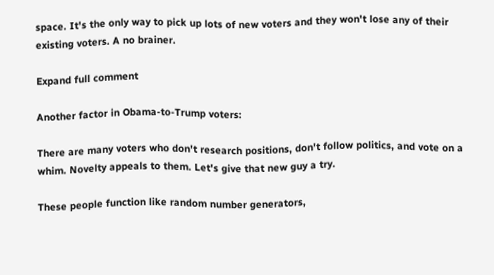space. It's the only way to pick up lots of new voters and they won't lose any of their existing voters. A no brainer.

Expand full comment

Another factor in Obama-to-Trump voters:

There are many voters who don't research positions, don't follow politics, and vote on a whim. Novelty appeals to them. Let's give that new guy a try.

These people function like random number generators,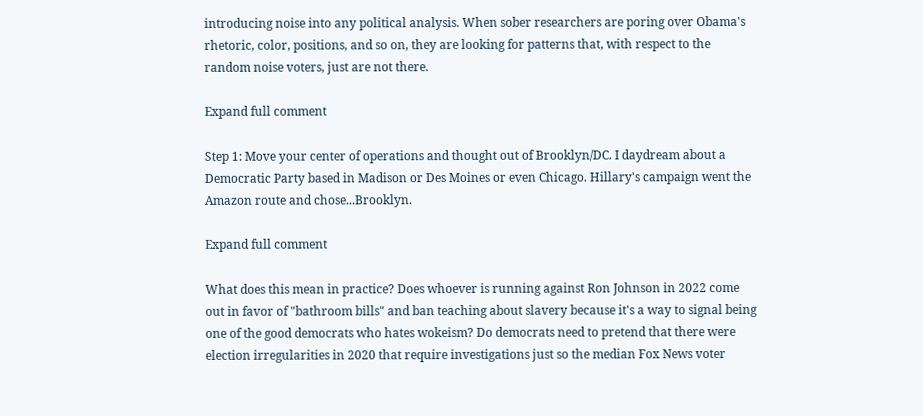introducing noise into any political analysis. When sober researchers are poring over Obama's rhetoric, color, positions, and so on, they are looking for patterns that, with respect to the random noise voters, just are not there.

Expand full comment

Step 1: Move your center of operations and thought out of Brooklyn/DC. I daydream about a Democratic Party based in Madison or Des Moines or even Chicago. Hillary's campaign went the Amazon route and chose...Brooklyn.

Expand full comment

What does this mean in practice? Does whoever is running against Ron Johnson in 2022 come out in favor of "bathroom bills" and ban teaching about slavery because it's a way to signal being one of the good democrats who hates wokeism? Do democrats need to pretend that there were election irregularities in 2020 that require investigations just so the median Fox News voter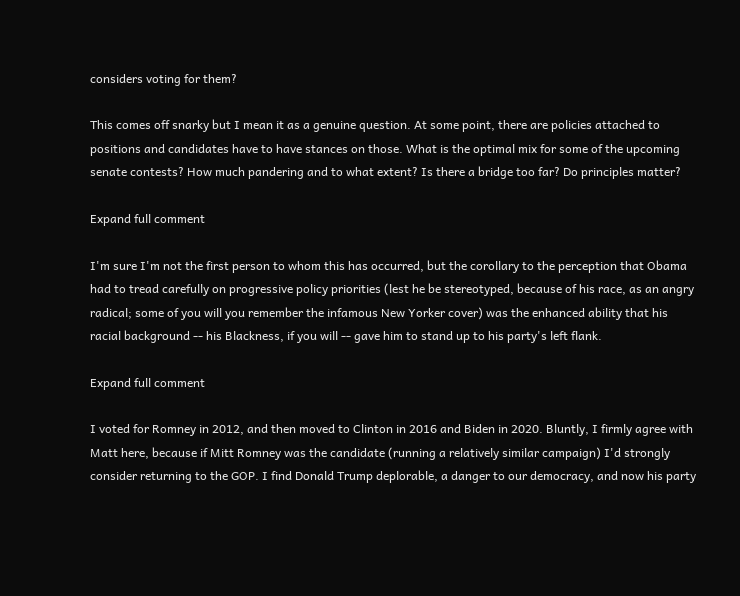considers voting for them?

This comes off snarky but I mean it as a genuine question. At some point, there are policies attached to positions and candidates have to have stances on those. What is the optimal mix for some of the upcoming senate contests? How much pandering and to what extent? Is there a bridge too far? Do principles matter?

Expand full comment

I'm sure I'm not the first person to whom this has occurred, but the corollary to the perception that Obama had to tread carefully on progressive policy priorities (lest he be stereotyped, because of his race, as an angry radical; some of you will you remember the infamous New Yorker cover) was the enhanced ability that his racial background -- his Blackness, if you will -- gave him to stand up to his party's left flank.

Expand full comment

I voted for Romney in 2012, and then moved to Clinton in 2016 and Biden in 2020. Bluntly, I firmly agree with Matt here, because if Mitt Romney was the candidate (running a relatively similar campaign) I'd strongly consider returning to the GOP. I find Donald Trump deplorable, a danger to our democracy, and now his party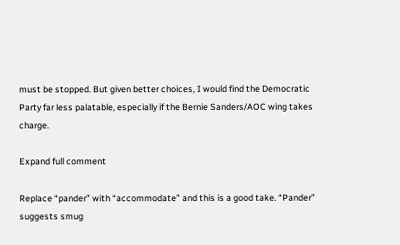must be stopped. But given better choices, I would find the Democratic Party far less palatable, especially if the Bernie Sanders/AOC wing takes charge.

Expand full comment

Replace “pander” with “accommodate” and this is a good take. “Pander” suggests smug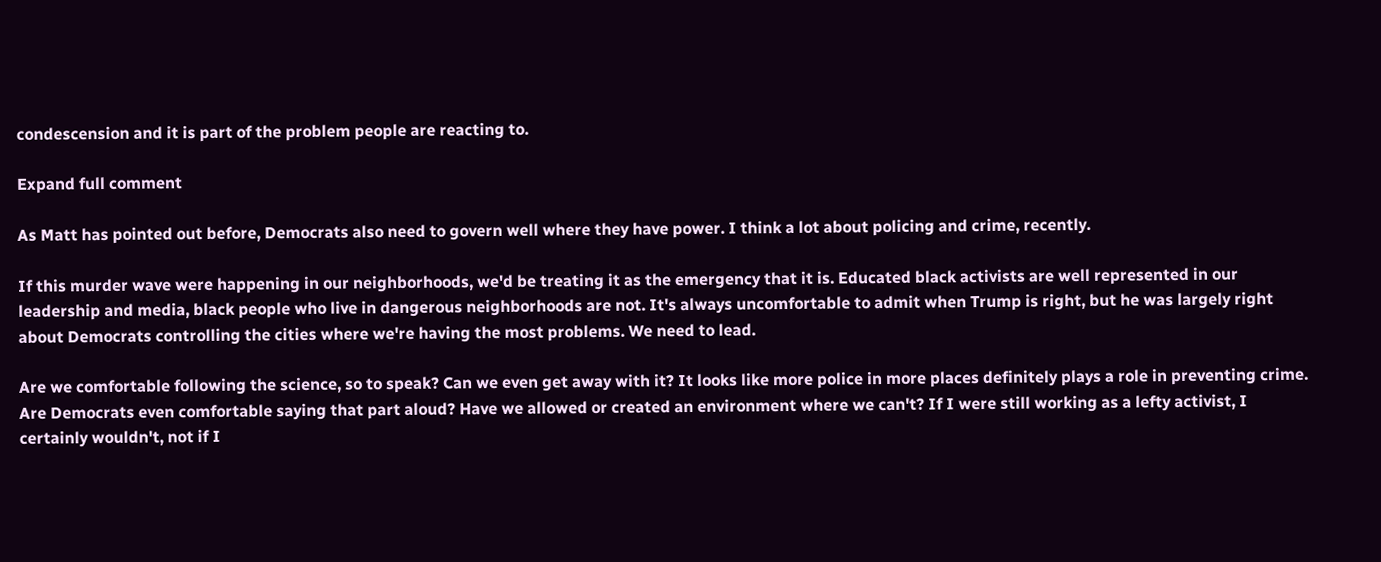condescension and it is part of the problem people are reacting to.

Expand full comment

As Matt has pointed out before, Democrats also need to govern well where they have power. I think a lot about policing and crime, recently.

If this murder wave were happening in our neighborhoods, we'd be treating it as the emergency that it is. Educated black activists are well represented in our leadership and media, black people who live in dangerous neighborhoods are not. It's always uncomfortable to admit when Trump is right, but he was largely right about Democrats controlling the cities where we're having the most problems. We need to lead.

Are we comfortable following the science, so to speak? Can we even get away with it? It looks like more police in more places definitely plays a role in preventing crime. Are Democrats even comfortable saying that part aloud? Have we allowed or created an environment where we can't? If I were still working as a lefty activist, I certainly wouldn't, not if I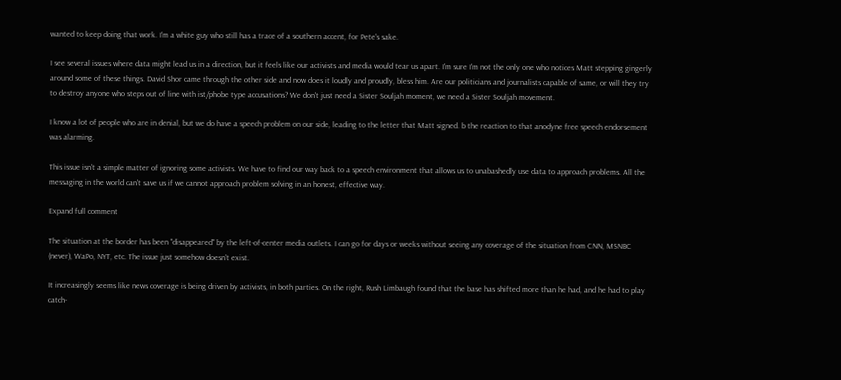wanted to keep doing that work. I'm a white guy who still has a trace of a southern accent, for Pete's sake.

I see several issues where data might lead us in a direction, but it feels like our activists and media would tear us apart. I'm sure I'm not the only one who notices Matt stepping gingerly around some of these things. David Shor came through the other side and now does it loudly and proudly, bless him. Are our politicians and journalists capable of same, or will they try to destroy anyone who steps out of line with ist/phobe type accusations? We don't just need a Sister Souljah moment, we need a Sister Souljah movement.

I know a lot of people who are in denial, but we do have a speech problem on our side, leading to the letter that Matt signed. b the reaction to that anodyne free speech endorsement was alarming.

This issue isn't a simple matter of ignoring some activists. We have to find our way back to a speech environment that allows us to unabashedly use data to approach problems. All the messaging in the world can't save us if we cannot approach problem solving in an honest, effective way.

Expand full comment

The situation at the border has been "disappeared" by the left-of-center media outlets. I can go for days or weeks without seeing any coverage of the situation from CNN, MSNBC (never), WaPo, NYT, etc. The issue just somehow doesn't exist.

It increasingly seems like news coverage is being driven by activists, in both parties. On the right, Rush Limbaugh found that the base has shifted more than he had, and he had to play catch-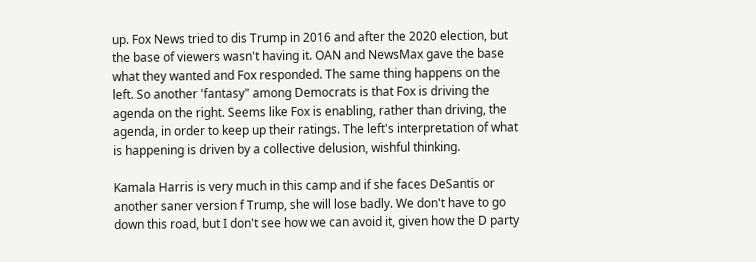up. Fox News tried to dis Trump in 2016 and after the 2020 election, but the base of viewers wasn't having it. OAN and NewsMax gave the base what they wanted and Fox responded. The same thing happens on the left. So another 'fantasy" among Democrats is that Fox is driving the agenda on the right. Seems like Fox is enabling, rather than driving, the agenda, in order to keep up their ratings. The left's interpretation of what is happening is driven by a collective delusion, wishful thinking.

Kamala Harris is very much in this camp and if she faces DeSantis or another saner version f Trump, she will lose badly. We don't have to go down this road, but I don't see how we can avoid it, given how the D party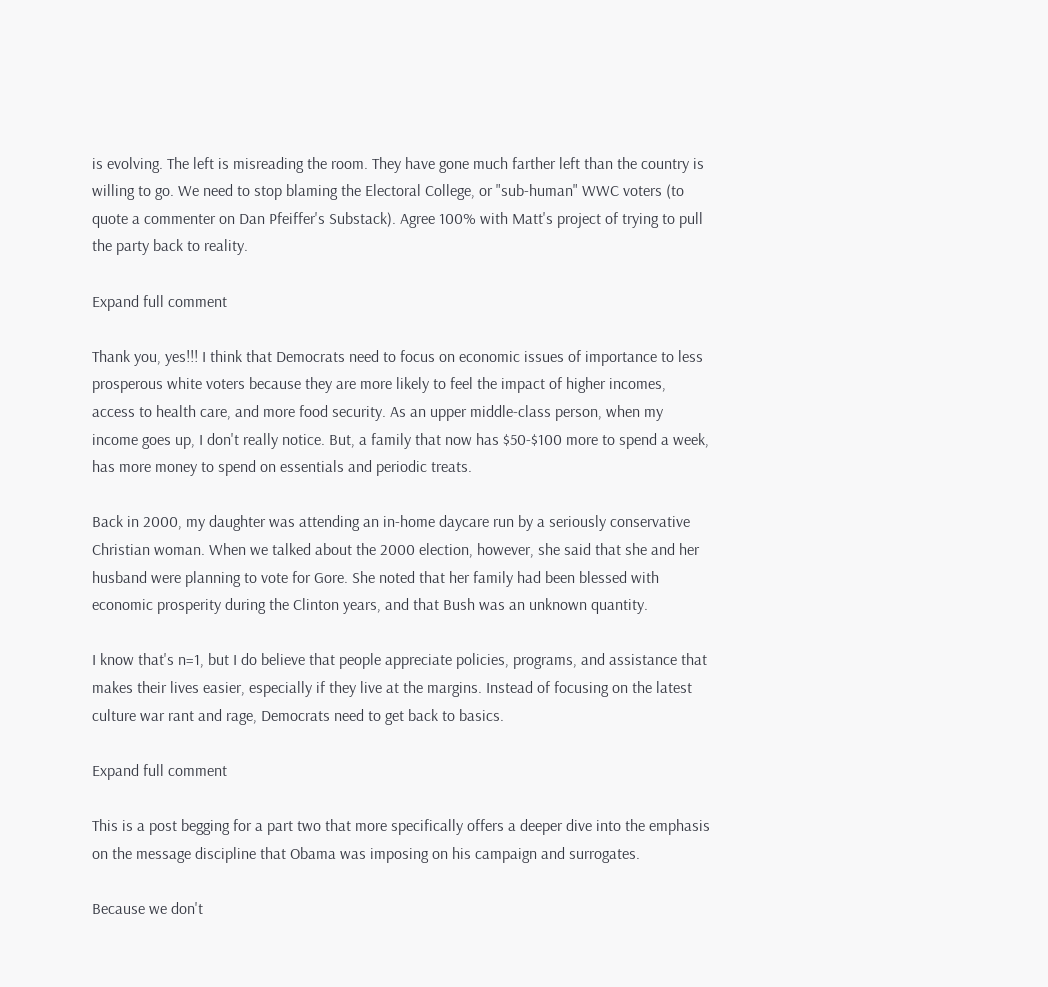is evolving. The left is misreading the room. They have gone much farther left than the country is willing to go. We need to stop blaming the Electoral College, or "sub-human" WWC voters (to quote a commenter on Dan Pfeiffer's Substack). Agree 100% with Matt's project of trying to pull the party back to reality.

Expand full comment

Thank you, yes!!! I think that Democrats need to focus on economic issues of importance to less prosperous white voters because they are more likely to feel the impact of higher incomes, access to health care, and more food security. As an upper middle-class person, when my income goes up, I don't really notice. But, a family that now has $50-$100 more to spend a week, has more money to spend on essentials and periodic treats.

Back in 2000, my daughter was attending an in-home daycare run by a seriously conservative Christian woman. When we talked about the 2000 election, however, she said that she and her husband were planning to vote for Gore. She noted that her family had been blessed with economic prosperity during the Clinton years, and that Bush was an unknown quantity.

I know that's n=1, but I do believe that people appreciate policies, programs, and assistance that makes their lives easier, especially if they live at the margins. Instead of focusing on the latest culture war rant and rage, Democrats need to get back to basics.

Expand full comment

This is a post begging for a part two that more specifically offers a deeper dive into the emphasis on the message discipline that Obama was imposing on his campaign and surrogates.

Because we don't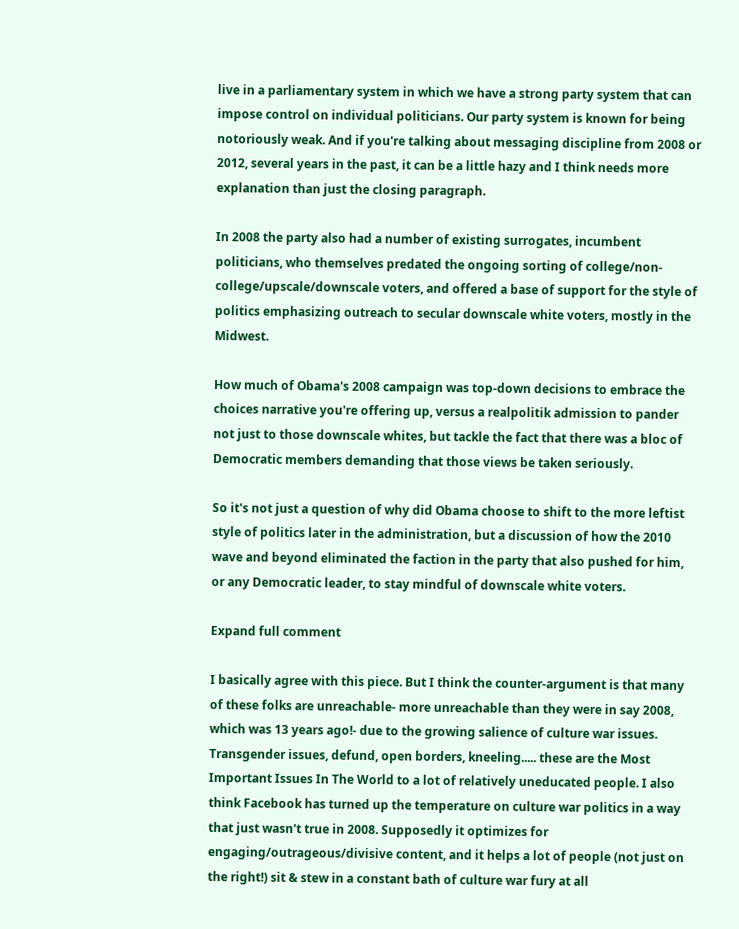live in a parliamentary system in which we have a strong party system that can impose control on individual politicians. Our party system is known for being notoriously weak. And if you're talking about messaging discipline from 2008 or 2012, several years in the past, it can be a little hazy and I think needs more explanation than just the closing paragraph.

In 2008 the party also had a number of existing surrogates, incumbent politicians, who themselves predated the ongoing sorting of college/non-college/upscale/downscale voters, and offered a base of support for the style of politics emphasizing outreach to secular downscale white voters, mostly in the Midwest.

How much of Obama's 2008 campaign was top-down decisions to embrace the choices narrative you're offering up, versus a realpolitik admission to pander not just to those downscale whites, but tackle the fact that there was a bloc of Democratic members demanding that those views be taken seriously.

So it's not just a question of why did Obama choose to shift to the more leftist style of politics later in the administration, but a discussion of how the 2010 wave and beyond eliminated the faction in the party that also pushed for him, or any Democratic leader, to stay mindful of downscale white voters.

Expand full comment

I basically agree with this piece. But I think the counter-argument is that many of these folks are unreachable- more unreachable than they were in say 2008, which was 13 years ago!- due to the growing salience of culture war issues. Transgender issues, defund, open borders, kneeling..... these are the Most Important Issues In The World to a lot of relatively uneducated people. I also think Facebook has turned up the temperature on culture war politics in a way that just wasn't true in 2008. Supposedly it optimizes for engaging/outrageous/divisive content, and it helps a lot of people (not just on the right!) sit & stew in a constant bath of culture war fury at all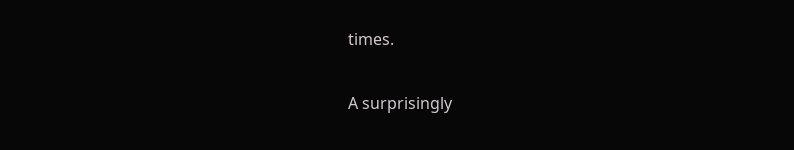times.

A surprisingly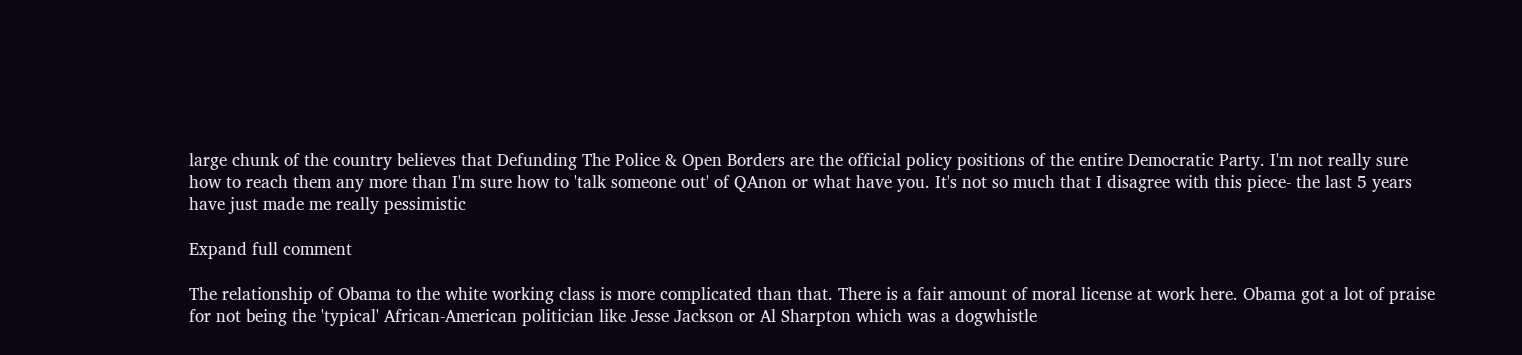large chunk of the country believes that Defunding The Police & Open Borders are the official policy positions of the entire Democratic Party. I'm not really sure how to reach them any more than I'm sure how to 'talk someone out' of QAnon or what have you. It's not so much that I disagree with this piece- the last 5 years have just made me really pessimistic

Expand full comment

The relationship of Obama to the white working class is more complicated than that. There is a fair amount of moral license at work here. Obama got a lot of praise for not being the 'typical' African-American politician like Jesse Jackson or Al Sharpton which was a dogwhistle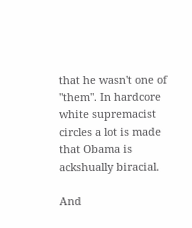that he wasn't one of "them". In hardcore white supremacist circles a lot is made that Obama is ackshually biracial.

And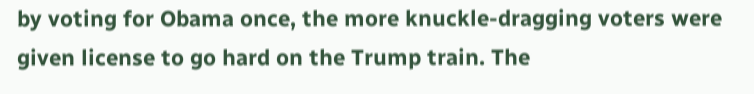by voting for Obama once, the more knuckle-dragging voters were given license to go hard on the Trump train. The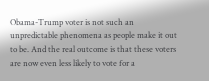Obama-Trump voter is not such an unpredictable phenomena as people make it out to be. And the real outcome is that these voters are now even less likely to vote for a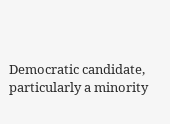Democratic candidate, particularly a minority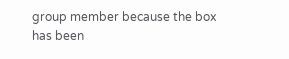group member because the box has been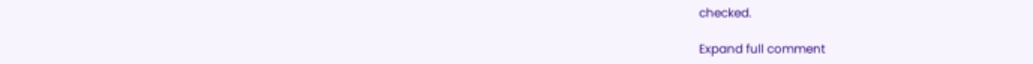checked.

Expand full comment